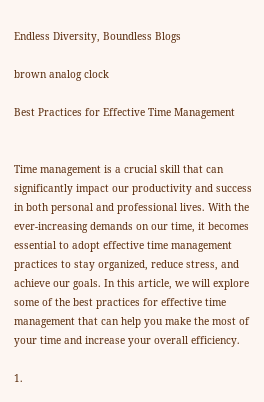Endless Diversity, Boundless Blogs

brown analog clock

Best Practices for Effective Time Management


Time management is a crucial skill that can significantly impact our productivity and success in both personal and professional lives. With the ever-increasing demands on our time, it becomes essential to adopt effective time management practices to stay organized, reduce stress, and achieve our goals. In this article, we will explore some of the best practices for effective time management that can help you make the most of your time and increase your overall efficiency.

1.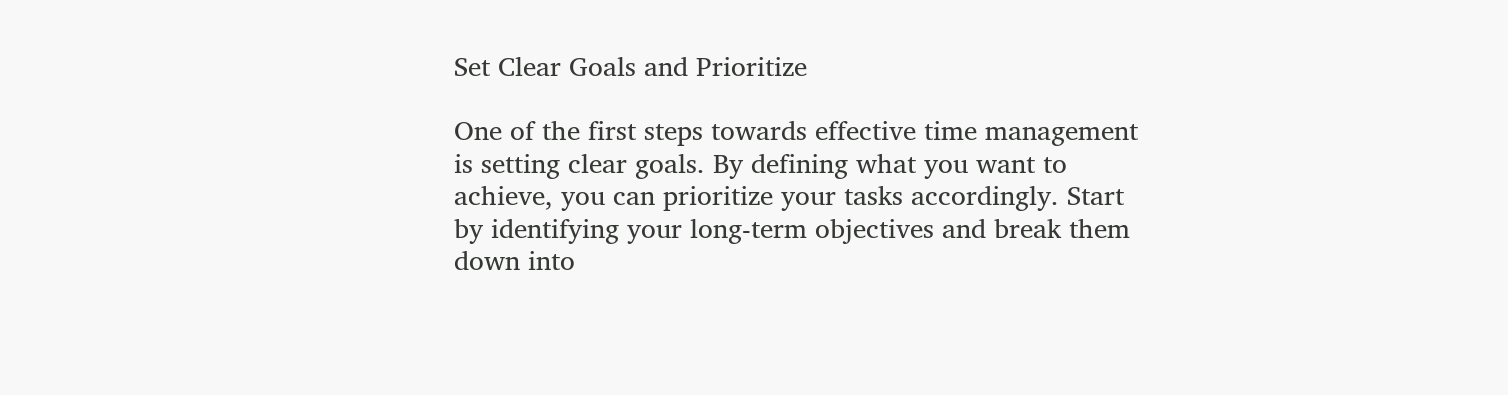Set Clear Goals and Prioritize

One of the first steps towards effective time management is setting clear goals. By defining what you want to achieve, you can prioritize your tasks accordingly. Start by identifying your long-term objectives and break them down into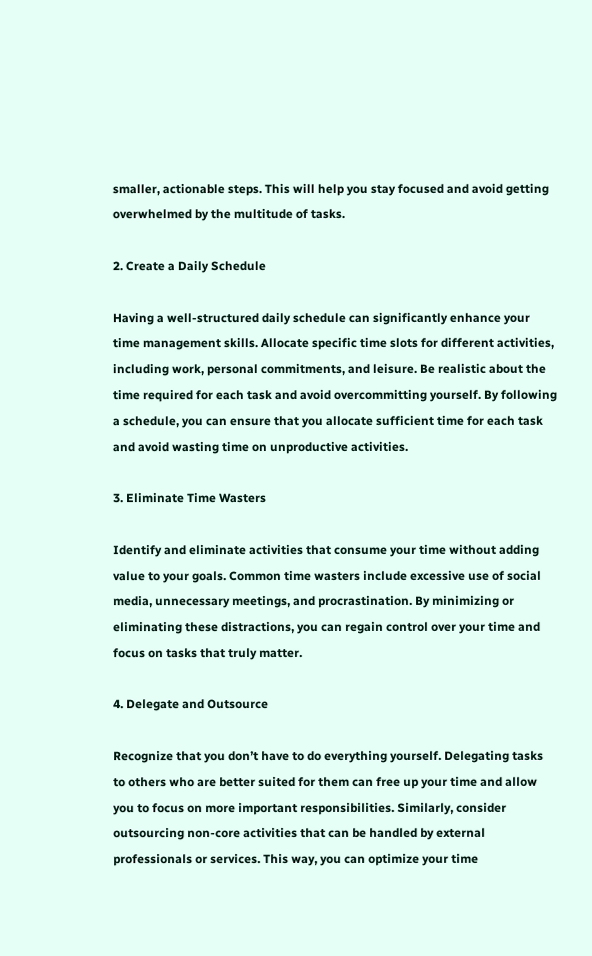smaller, actionable steps. This will help you stay focused and avoid getting overwhelmed by the multitude of tasks.

2. Create a Daily Schedule

Having a well-structured daily schedule can significantly enhance your time management skills. Allocate specific time slots for different activities, including work, personal commitments, and leisure. Be realistic about the time required for each task and avoid overcommitting yourself. By following a schedule, you can ensure that you allocate sufficient time for each task and avoid wasting time on unproductive activities.

3. Eliminate Time Wasters

Identify and eliminate activities that consume your time without adding value to your goals. Common time wasters include excessive use of social media, unnecessary meetings, and procrastination. By minimizing or eliminating these distractions, you can regain control over your time and focus on tasks that truly matter.

4. Delegate and Outsource

Recognize that you don’t have to do everything yourself. Delegating tasks to others who are better suited for them can free up your time and allow you to focus on more important responsibilities. Similarly, consider outsourcing non-core activities that can be handled by external professionals or services. This way, you can optimize your time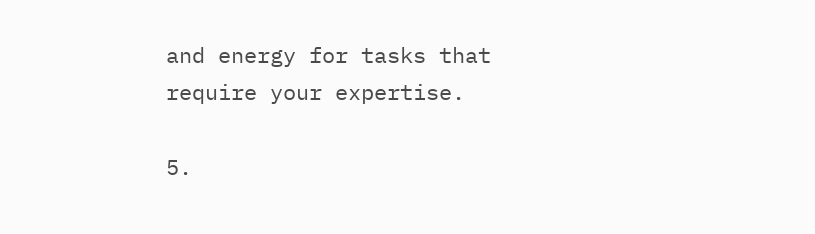and energy for tasks that require your expertise.

5.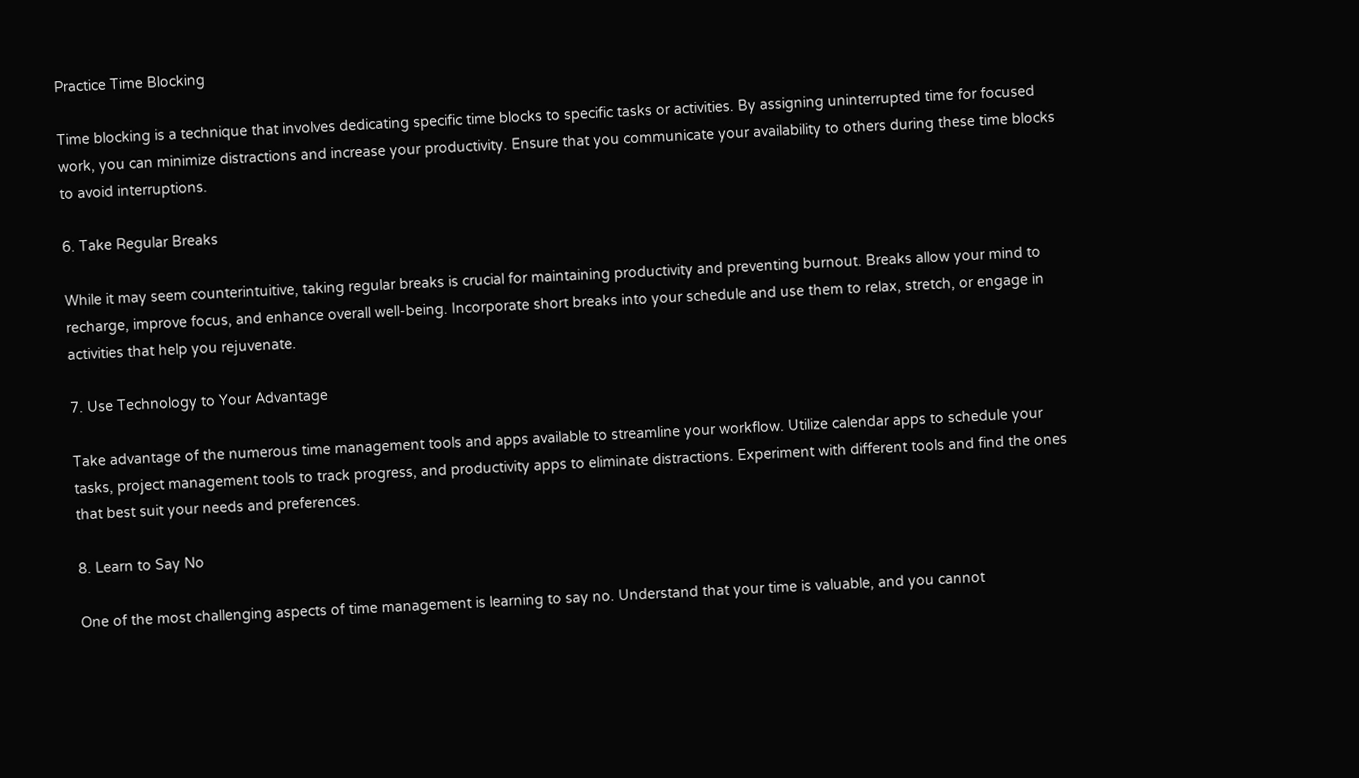Practice Time Blocking

Time blocking is a technique that involves dedicating specific time blocks to specific tasks or activities. By assigning uninterrupted time for focused work, you can minimize distractions and increase your productivity. Ensure that you communicate your availability to others during these time blocks to avoid interruptions.

6. Take Regular Breaks

While it may seem counterintuitive, taking regular breaks is crucial for maintaining productivity and preventing burnout. Breaks allow your mind to recharge, improve focus, and enhance overall well-being. Incorporate short breaks into your schedule and use them to relax, stretch, or engage in activities that help you rejuvenate.

7. Use Technology to Your Advantage

Take advantage of the numerous time management tools and apps available to streamline your workflow. Utilize calendar apps to schedule your tasks, project management tools to track progress, and productivity apps to eliminate distractions. Experiment with different tools and find the ones that best suit your needs and preferences.

8. Learn to Say No

One of the most challenging aspects of time management is learning to say no. Understand that your time is valuable, and you cannot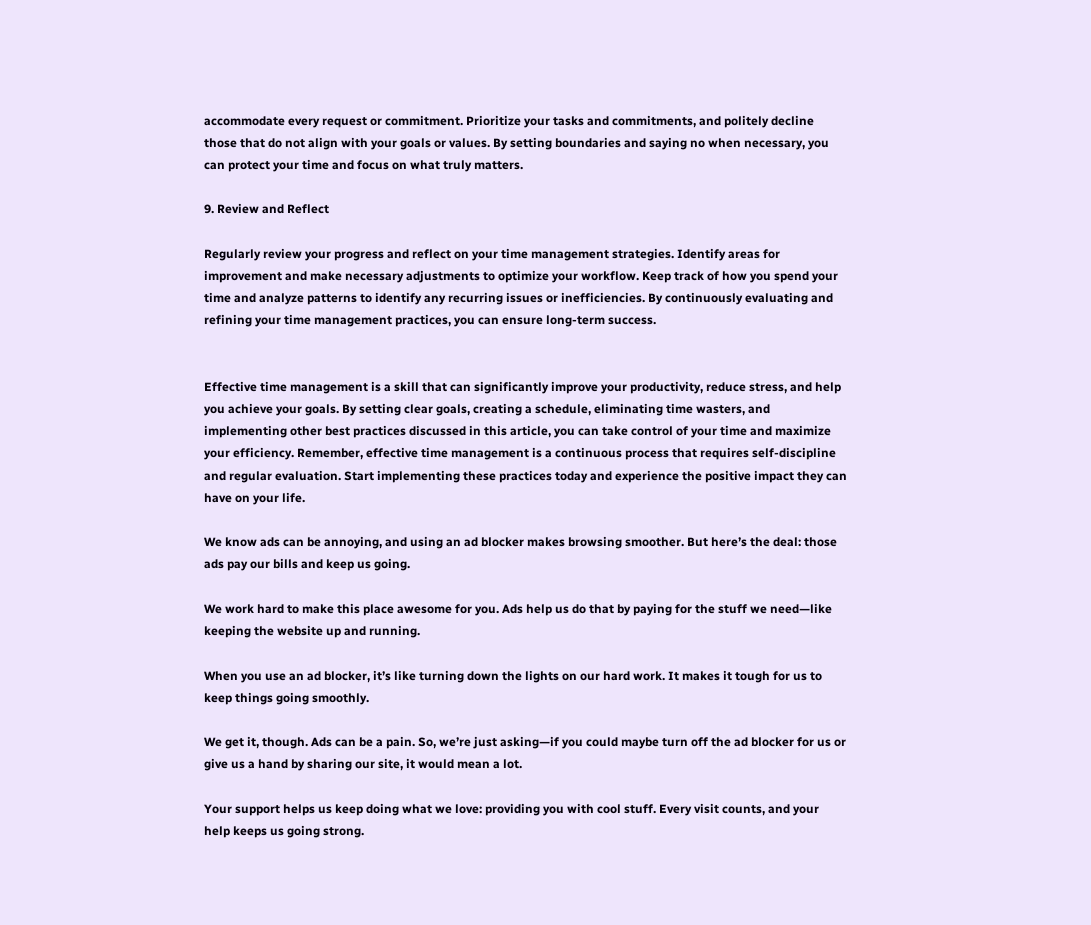accommodate every request or commitment. Prioritize your tasks and commitments, and politely decline those that do not align with your goals or values. By setting boundaries and saying no when necessary, you can protect your time and focus on what truly matters.

9. Review and Reflect

Regularly review your progress and reflect on your time management strategies. Identify areas for improvement and make necessary adjustments to optimize your workflow. Keep track of how you spend your time and analyze patterns to identify any recurring issues or inefficiencies. By continuously evaluating and refining your time management practices, you can ensure long-term success.


Effective time management is a skill that can significantly improve your productivity, reduce stress, and help you achieve your goals. By setting clear goals, creating a schedule, eliminating time wasters, and implementing other best practices discussed in this article, you can take control of your time and maximize your efficiency. Remember, effective time management is a continuous process that requires self-discipline and regular evaluation. Start implementing these practices today and experience the positive impact they can have on your life.

We know ads can be annoying, and using an ad blocker makes browsing smoother. But here’s the deal: those ads pay our bills and keep us going.

We work hard to make this place awesome for you. Ads help us do that by paying for the stuff we need—like keeping the website up and running.

When you use an ad blocker, it’s like turning down the lights on our hard work. It makes it tough for us to keep things going smoothly.

We get it, though. Ads can be a pain. So, we’re just asking—if you could maybe turn off the ad blocker for us or give us a hand by sharing our site, it would mean a lot.

Your support helps us keep doing what we love: providing you with cool stuff. Every visit counts, and your help keeps us going strong.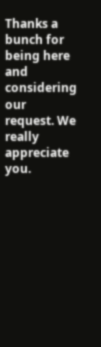Thanks a bunch for being here and considering our request. We really appreciate you.